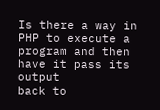Is there a way in PHP to execute a program and then have it pass its output
back to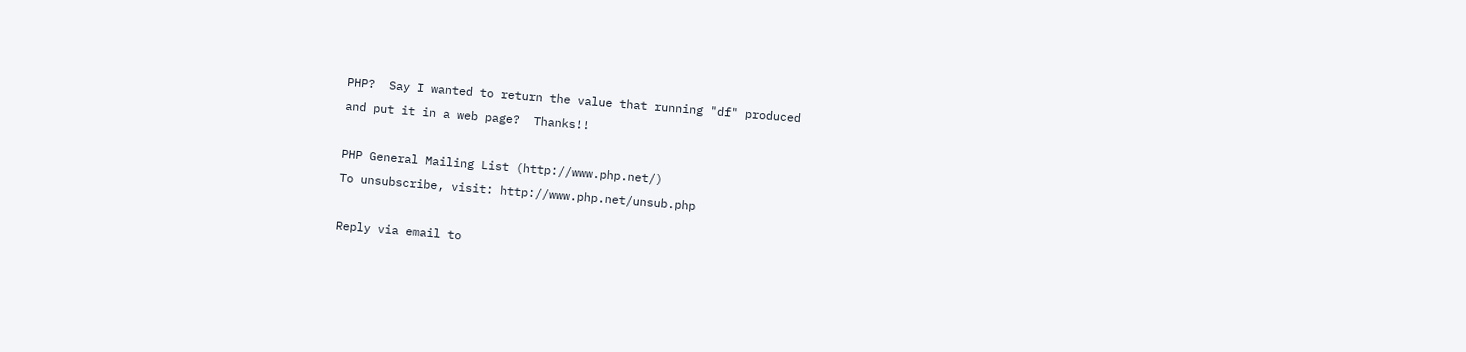PHP?  Say I wanted to return the value that running "df" produced
and put it in a web page?  Thanks!!

PHP General Mailing List (http://www.php.net/)
To unsubscribe, visit: http://www.php.net/unsub.php

Reply via email to